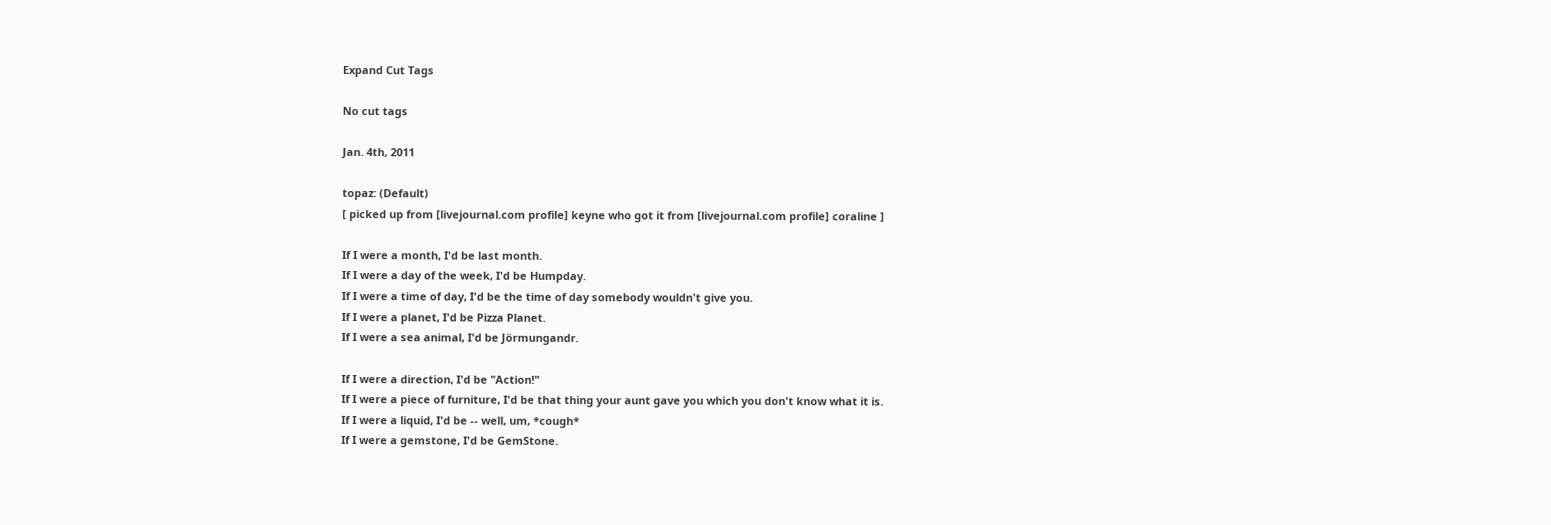Expand Cut Tags

No cut tags

Jan. 4th, 2011

topaz: (Default)
[ picked up from [livejournal.com profile] keyne who got it from [livejournal.com profile] coraline ]

If I were a month, I'd be last month.
If I were a day of the week, I'd be Humpday.
If I were a time of day, I'd be the time of day somebody wouldn't give you.
If I were a planet, I'd be Pizza Planet.
If I were a sea animal, I'd be Jörmungandr.

If I were a direction, I'd be "Action!"
If I were a piece of furniture, I'd be that thing your aunt gave you which you don't know what it is.
If I were a liquid, I'd be -- well, um, *cough*
If I were a gemstone, I'd be GemStone.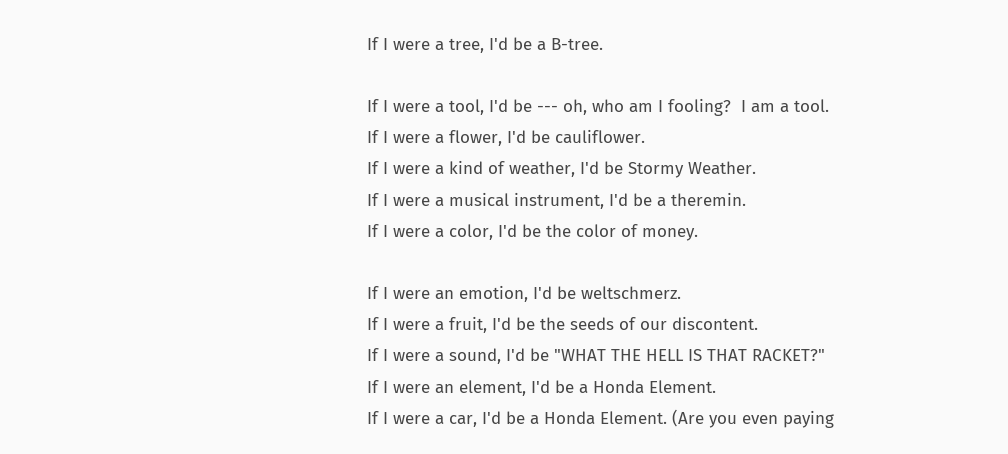If I were a tree, I'd be a B-tree.

If I were a tool, I'd be --- oh, who am I fooling?  I am a tool.
If I were a flower, I'd be cauliflower.
If I were a kind of weather, I'd be Stormy Weather.
If I were a musical instrument, I'd be a theremin.
If I were a color, I'd be the color of money.

If I were an emotion, I'd be weltschmerz.
If I were a fruit, I'd be the seeds of our discontent.
If I were a sound, I'd be "WHAT THE HELL IS THAT RACKET?"
If I were an element, I'd be a Honda Element.
If I were a car, I'd be a Honda Element. (Are you even paying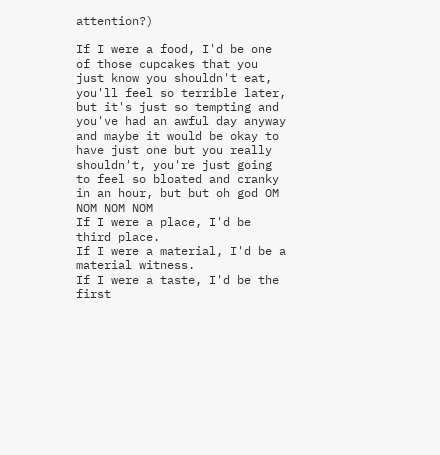attention?)

If I were a food, I'd be one of those cupcakes that you just know you shouldn't eat, you'll feel so terrible later, but it's just so tempting and you've had an awful day anyway and maybe it would be okay to have just one but you really shouldn't, you're just going to feel so bloated and cranky in an hour, but but oh god OM NOM NOM NOM
If I were a place, I'd be third place.
If I were a material, I'd be a material witness.
If I were a taste, I'd be the first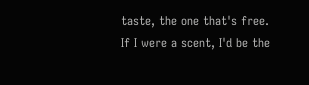taste, the one that's free.
If I were a scent, I'd be the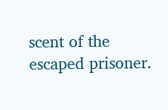scent of the escaped prisoner.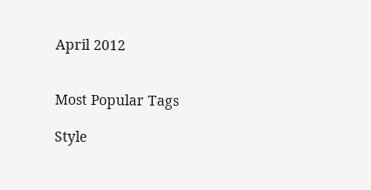April 2012


Most Popular Tags

Style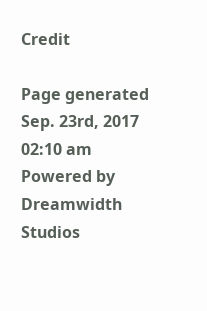Credit

Page generated Sep. 23rd, 2017 02:10 am
Powered by Dreamwidth Studios